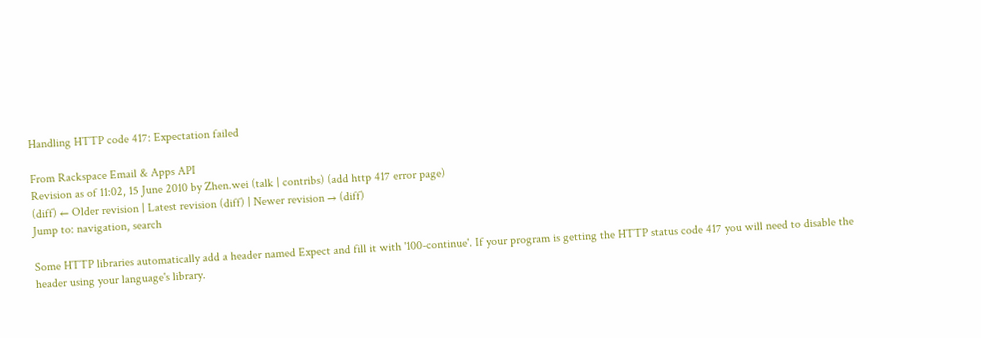Handling HTTP code 417: Expectation failed

From Rackspace Email & Apps API
Revision as of 11:02, 15 June 2010 by Zhen.wei (talk | contribs) (add http 417 error page)
(diff) ← Older revision | Latest revision (diff) | Newer revision → (diff)
Jump to: navigation, search

Some HTTP libraries automatically add a header named Expect and fill it with '100-continue'. If your program is getting the HTTP status code 417 you will need to disable the header using your language's library.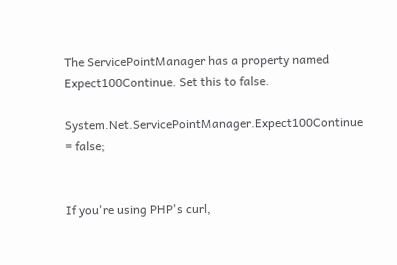The ServicePointManager has a property named Expect100Continue. Set this to false.

System.Net.ServicePointManager.Expect100Continue = false;


If you're using PHP's curl,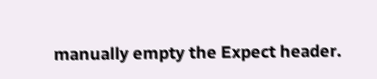manually empty the Expect header.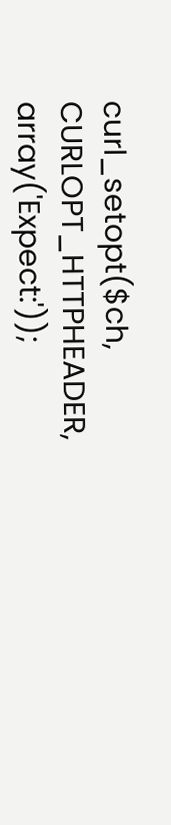curl_setopt($ch, CURLOPT_HTTPHEADER, array('Expect:'));